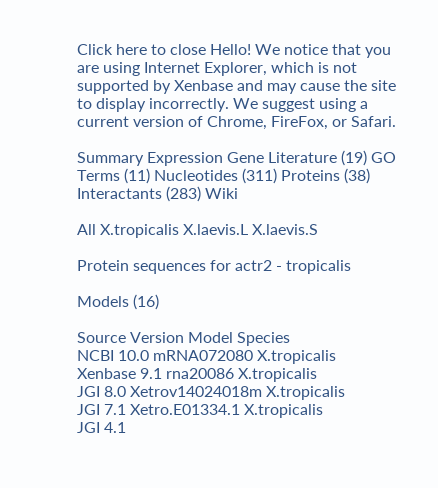Click here to close Hello! We notice that you are using Internet Explorer, which is not supported by Xenbase and may cause the site to display incorrectly. We suggest using a current version of Chrome, FireFox, or Safari.

Summary Expression Gene Literature (19) GO Terms (11) Nucleotides (311) Proteins (38) Interactants (283) Wiki

All X.tropicalis X.laevis.L X.laevis.S

Protein sequences for actr2 - tropicalis

Models (16)

Source Version Model Species
NCBI 10.0 mRNA072080 X.tropicalis
Xenbase 9.1 rna20086 X.tropicalis
JGI 8.0 Xetrov14024018m X.tropicalis
JGI 7.1 Xetro.E01334.1 X.tropicalis
JGI 4.1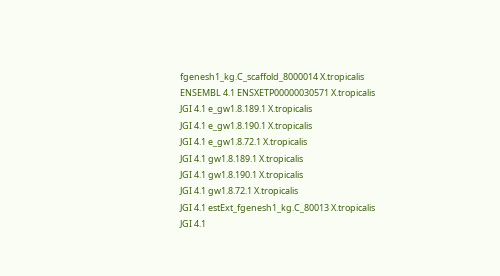fgenesh1_kg.C_scaffold_8000014 X.tropicalis
ENSEMBL 4.1 ENSXETP00000030571 X.tropicalis
JGI 4.1 e_gw1.8.189.1 X.tropicalis
JGI 4.1 e_gw1.8.190.1 X.tropicalis
JGI 4.1 e_gw1.8.72.1 X.tropicalis
JGI 4.1 gw1.8.189.1 X.tropicalis
JGI 4.1 gw1.8.190.1 X.tropicalis
JGI 4.1 gw1.8.72.1 X.tropicalis
JGI 4.1 estExt_fgenesh1_kg.C_80013 X.tropicalis
JGI 4.1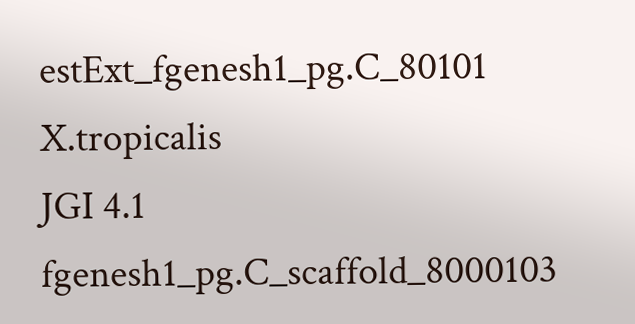estExt_fgenesh1_pg.C_80101 X.tropicalis
JGI 4.1 fgenesh1_pg.C_scaffold_8000103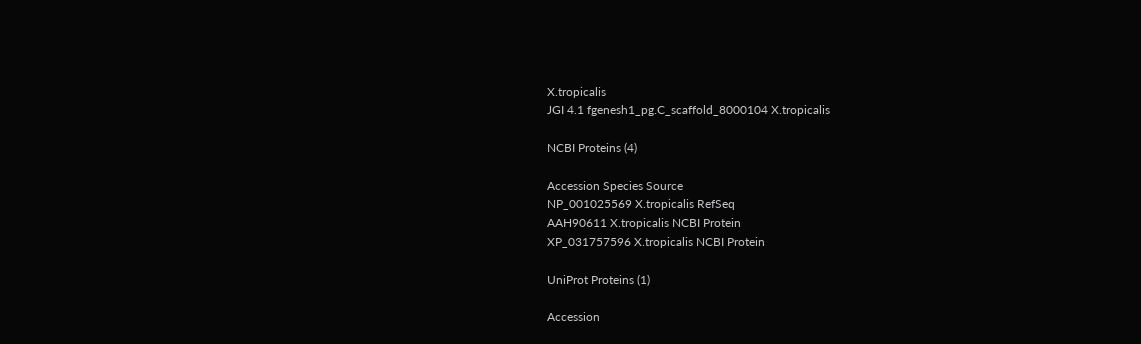X.tropicalis
JGI 4.1 fgenesh1_pg.C_scaffold_8000104 X.tropicalis

NCBI Proteins (4)

Accession Species Source
NP_001025569 X.tropicalis RefSeq
AAH90611 X.tropicalis NCBI Protein
XP_031757596 X.tropicalis NCBI Protein

UniProt Proteins (1)

Accession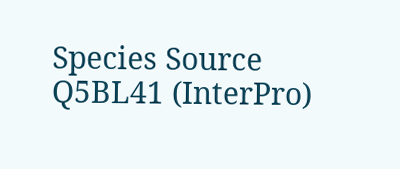Species Source
Q5BL41 (InterPro)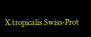X.tropicalis Swiss-Prot